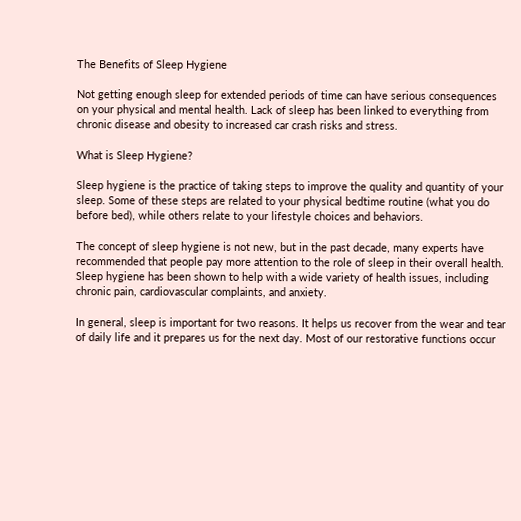The Benefits of Sleep Hygiene

Not getting enough sleep for extended periods of time can have serious consequences on your physical and mental health. Lack of sleep has been linked to everything from chronic disease and obesity to increased car crash risks and stress.

What is Sleep Hygiene?

Sleep hygiene is the practice of taking steps to improve the quality and quantity of your sleep. Some of these steps are related to your physical bedtime routine (what you do before bed), while others relate to your lifestyle choices and behaviors.

The concept of sleep hygiene is not new, but in the past decade, many experts have recommended that people pay more attention to the role of sleep in their overall health. Sleep hygiene has been shown to help with a wide variety of health issues, including chronic pain, cardiovascular complaints, and anxiety.

In general, sleep is important for two reasons. It helps us recover from the wear and tear of daily life and it prepares us for the next day. Most of our restorative functions occur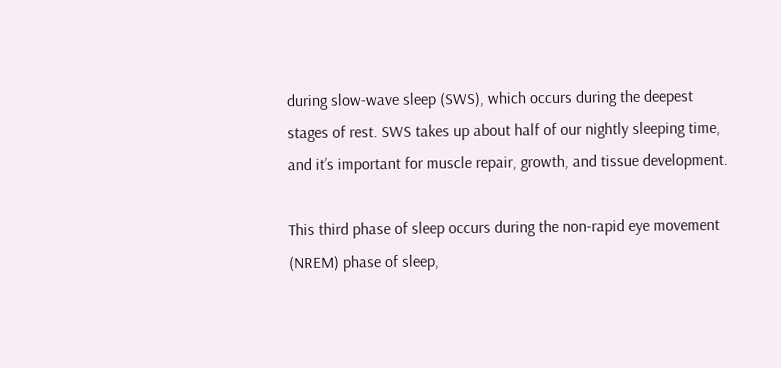during slow-wave sleep (SWS), which occurs during the deepest stages of rest. SWS takes up about half of our nightly sleeping time, and it’s important for muscle repair, growth, and tissue development.

This third phase of sleep occurs during the non-rapid eye movement (NREM) phase of sleep,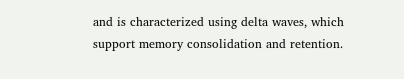and is characterized using delta waves, which support memory consolidation and retention.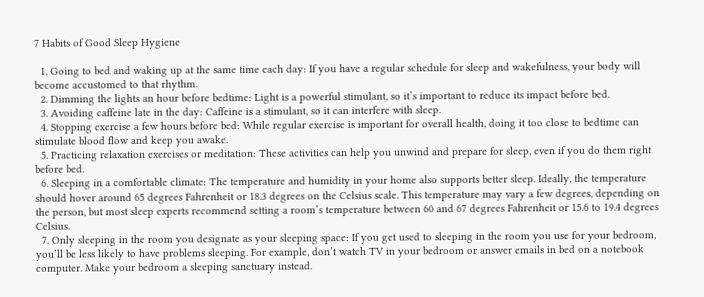7 Habits of Good Sleep Hygiene

  1. Going to bed and waking up at the same time each day: If you have a regular schedule for sleep and wakefulness, your body will become accustomed to that rhythm.
  2. Dimming the lights an hour before bedtime: Light is a powerful stimulant, so it’s important to reduce its impact before bed.
  3. Avoiding caffeine late in the day: Caffeine is a stimulant, so it can interfere with sleep.
  4. Stopping exercise a few hours before bed: While regular exercise is important for overall health, doing it too close to bedtime can stimulate blood flow and keep you awake.
  5. Practicing relaxation exercises or meditation: These activities can help you unwind and prepare for sleep, even if you do them right before bed.
  6. Sleeping in a comfortable climate: The temperature and humidity in your home also supports better sleep. Ideally, the temperature should hover around 65 degrees Fahrenheit or 18.3 degrees on the Celsius scale. This temperature may vary a few degrees, depending on the person, but most sleep experts recommend setting a room’s temperature between 60 and 67 degrees Fahrenheit or 15.6 to 19.4 degrees Celsius.
  7. Only sleeping in the room you designate as your sleeping space: If you get used to sleeping in the room you use for your bedroom, you’ll be less likely to have problems sleeping. For example, don’t watch TV in your bedroom or answer emails in bed on a notebook computer. Make your bedroom a sleeping sanctuary instead.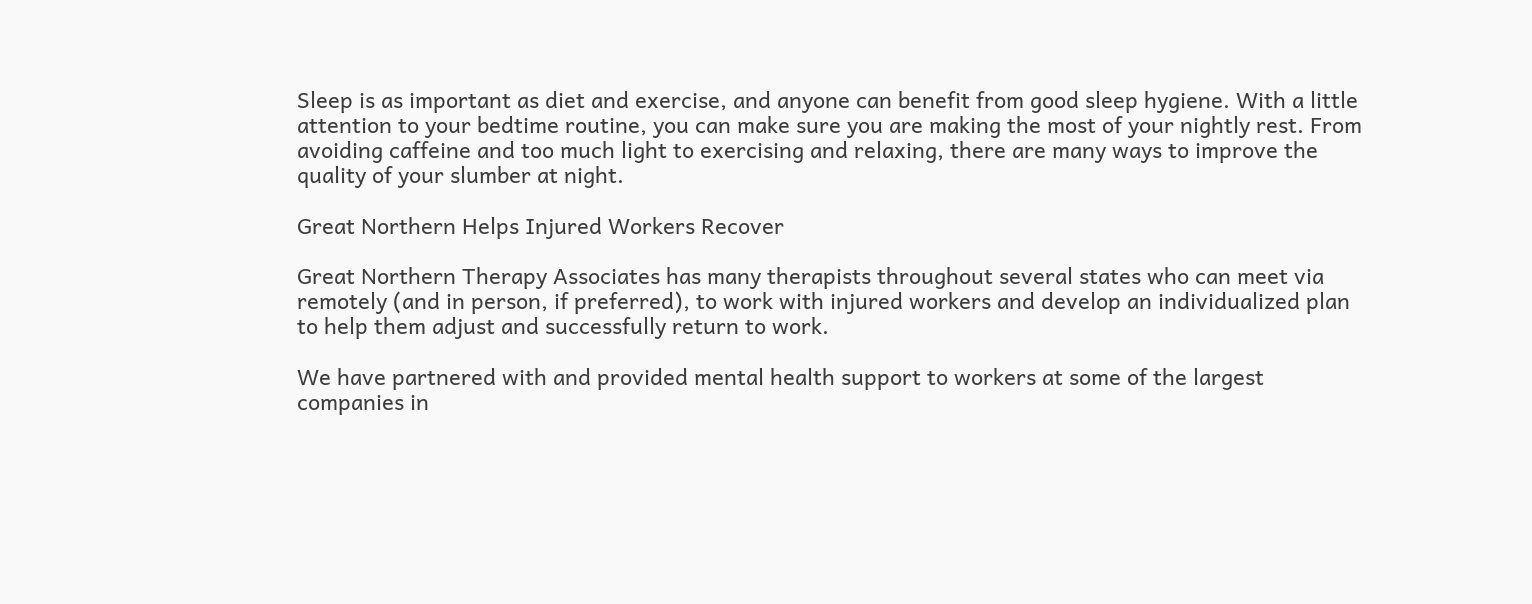Sleep is as important as diet and exercise, and anyone can benefit from good sleep hygiene. With a little attention to your bedtime routine, you can make sure you are making the most of your nightly rest. From avoiding caffeine and too much light to exercising and relaxing, there are many ways to improve the quality of your slumber at night.

Great Northern Helps Injured Workers Recover

Great Northern Therapy Associates has many therapists throughout several states who can meet via remotely (and in person, if preferred), to work with injured workers and develop an individualized plan to help them adjust and successfully return to work.

We have partnered with and provided mental health support to workers at some of the largest companies in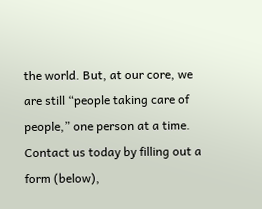the world. But, at our core, we are still “people taking care of people,” one person at a time.  Contact us today by filling out a form (below),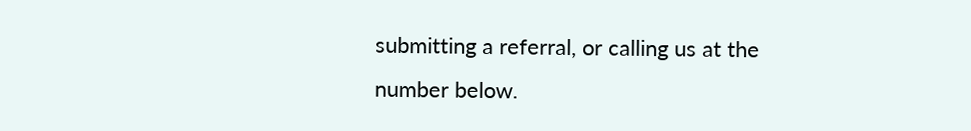submitting a referral, or calling us at the number below.